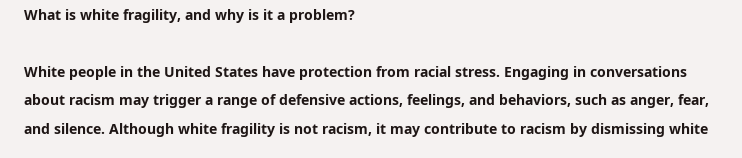What is white fragility, and why is it a problem?

White people in the United States have protection from racial stress. Engaging in conversations about racism may trigger a range of defensive actions, feelings, and behaviors, such as anger, fear, and silence. Although white fragility is not racism, it may contribute to racism by dismissing white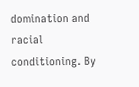domination and racial conditioning. By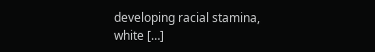developing racial stamina, white […]